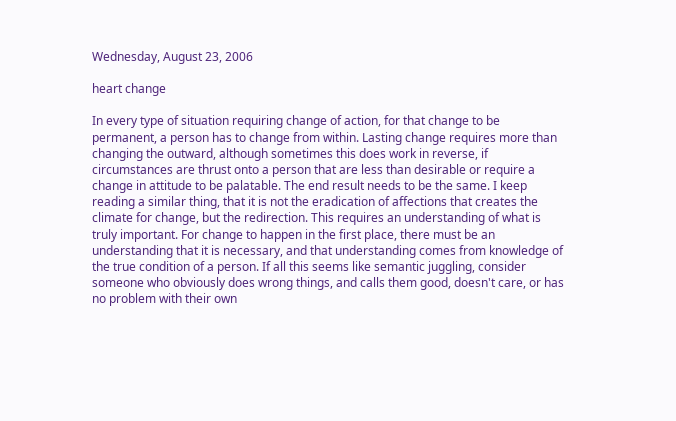Wednesday, August 23, 2006

heart change

In every type of situation requiring change of action, for that change to be permanent, a person has to change from within. Lasting change requires more than changing the outward, although sometimes this does work in reverse, if circumstances are thrust onto a person that are less than desirable or require a change in attitude to be palatable. The end result needs to be the same. I keep reading a similar thing, that it is not the eradication of affections that creates the climate for change, but the redirection. This requires an understanding of what is truly important. For change to happen in the first place, there must be an understanding that it is necessary, and that understanding comes from knowledge of the true condition of a person. If all this seems like semantic juggling, consider someone who obviously does wrong things, and calls them good, doesn't care, or has no problem with their own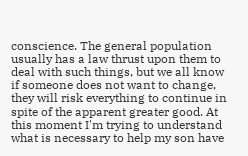conscience. The general population usually has a law thrust upon them to deal with such things, but we all know if someone does not want to change, they will risk everything to continue in spite of the apparent greater good. At this moment I'm trying to understand what is necessary to help my son have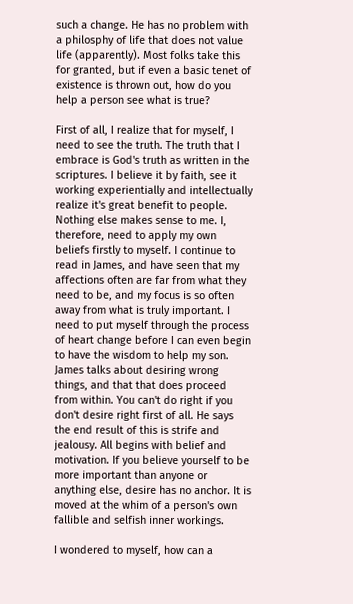such a change. He has no problem with a philosphy of life that does not value life (apparently). Most folks take this for granted, but if even a basic tenet of existence is thrown out, how do you help a person see what is true?

First of all, I realize that for myself, I need to see the truth. The truth that I embrace is God's truth as written in the scriptures. I believe it by faith, see it working experientially and intellectually realize it's great benefit to people. Nothing else makes sense to me. I, therefore, need to apply my own beliefs firstly to myself. I continue to read in James, and have seen that my affections often are far from what they need to be, and my focus is so often away from what is truly important. I need to put myself through the process of heart change before I can even begin to have the wisdom to help my son. James talks about desiring wrong things, and that that does proceed from within. You can't do right if you don't desire right first of all. He says the end result of this is strife and jealousy. All begins with belief and motivation. If you believe yourself to be more important than anyone or anything else, desire has no anchor. It is moved at the whim of a person's own fallible and selfish inner workings.

I wondered to myself, how can a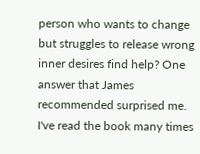person who wants to change but struggles to release wrong inner desires find help? One answer that James recommended surprised me. I've read the book many times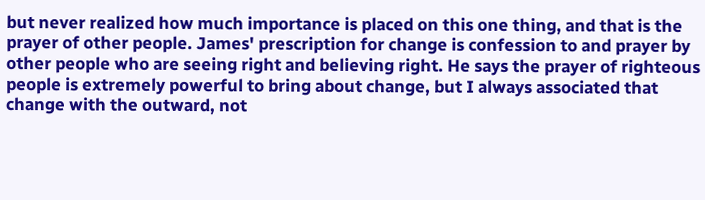but never realized how much importance is placed on this one thing, and that is the prayer of other people. James' prescription for change is confession to and prayer by other people who are seeing right and believing right. He says the prayer of righteous people is extremely powerful to bring about change, but I always associated that change with the outward, not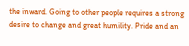the inward. Going to other people requires a strong desire to change and great humility. Pride and an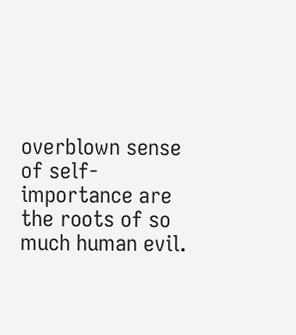overblown sense of self-importance are the roots of so much human evil.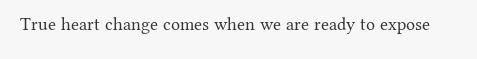True heart change comes when we are ready to expose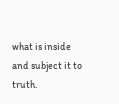what is inside and subject it to truth.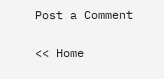Post a Comment

<< Home